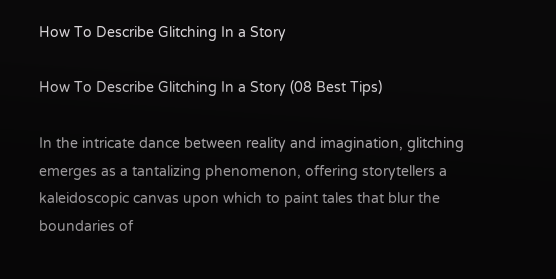How To Describe Glitching In a Story

How To Describe Glitching In a Story (08 Best Tips)

In the intricate dance between reality and imagination, glitching emerges as a tantalizing phenomenon, offering storytellers a kaleidoscopic canvas upon which to paint tales that blur the boundaries of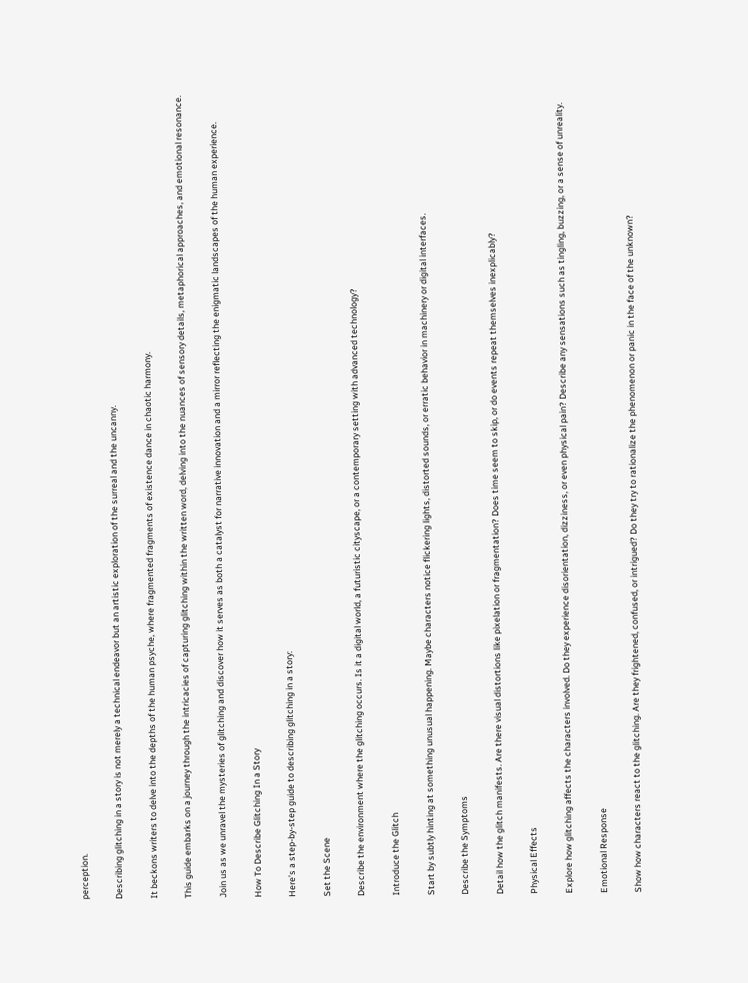perception.

Describing glitching in a story is not merely a technical endeavor but an artistic exploration of the surreal and the uncanny.

It beckons writers to delve into the depths of the human psyche, where fragmented fragments of existence dance in chaotic harmony.

This guide embarks on a journey through the intricacies of capturing glitching within the written word, delving into the nuances of sensory details, metaphorical approaches, and emotional resonance.

Join us as we unravel the mysteries of glitching and discover how it serves as both a catalyst for narrative innovation and a mirror reflecting the enigmatic landscapes of the human experience.

How To Describe Glitching In a Story

Here’s a step-by-step guide to describing glitching in a story:

Set the Scene

Describe the environment where the glitching occurs. Is it a digital world, a futuristic cityscape, or a contemporary setting with advanced technology?

Introduce the Glitch

Start by subtly hinting at something unusual happening. Maybe characters notice flickering lights, distorted sounds, or erratic behavior in machinery or digital interfaces.

Describe the Symptoms

Detail how the glitch manifests. Are there visual distortions like pixelation or fragmentation? Does time seem to skip, or do events repeat themselves inexplicably?

Physical Effects

Explore how glitching affects the characters involved. Do they experience disorientation, dizziness, or even physical pain? Describe any sensations such as tingling, buzzing, or a sense of unreality.

Emotional Response

Show how characters react to the glitching. Are they frightened, confused, or intrigued? Do they try to rationalize the phenomenon or panic in the face of the unknown?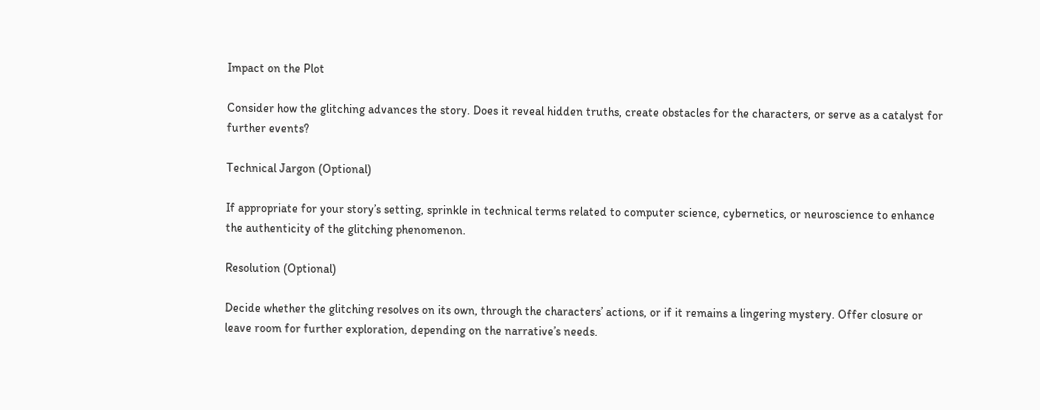Impact on the Plot

Consider how the glitching advances the story. Does it reveal hidden truths, create obstacles for the characters, or serve as a catalyst for further events?

Technical Jargon (Optional)

If appropriate for your story’s setting, sprinkle in technical terms related to computer science, cybernetics, or neuroscience to enhance the authenticity of the glitching phenomenon.

Resolution (Optional)

Decide whether the glitching resolves on its own, through the characters’ actions, or if it remains a lingering mystery. Offer closure or leave room for further exploration, depending on the narrative’s needs.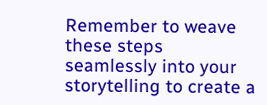Remember to weave these steps seamlessly into your storytelling to create a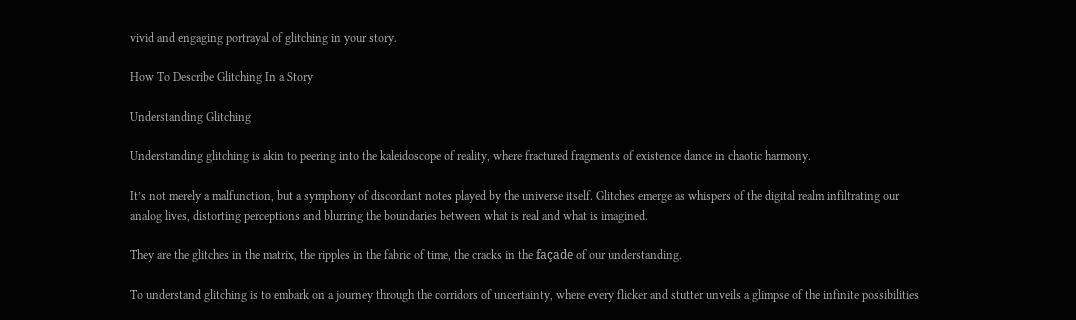vivid and engaging portrayal of glitching in your story.

How To Describe Glitching In a Story

Understanding Glitching

Understanding glitching is akin to peering into the kaleidoscope of reality, where fractured fragments of existence dance in chaotic harmony.

It’s not merely a malfunction, but a symphony of discordant notes played by the universe itself. Glitches emerge as whispers of the digital realm infiltrating our analog lives, distorting perceptions and blurring the boundaries between what is real and what is imagined.

They are the glitches in the matrix, the ripples in the fabric of time, the cracks in the façade of our understanding.

To understand glitching is to embark on a journey through the corridors of uncertainty, where every flicker and stutter unveils a glimpse of the infinite possibilities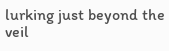lurking just beyond the veil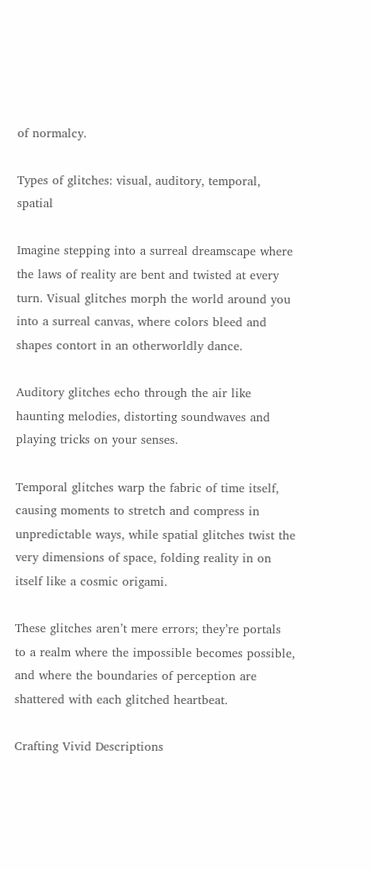of normalcy.

Types of glitches: visual, auditory, temporal, spatial

Imagine stepping into a surreal dreamscape where the laws of reality are bent and twisted at every turn. Visual glitches morph the world around you into a surreal canvas, where colors bleed and shapes contort in an otherworldly dance.

Auditory glitches echo through the air like haunting melodies, distorting soundwaves and playing tricks on your senses.

Temporal glitches warp the fabric of time itself, causing moments to stretch and compress in unpredictable ways, while spatial glitches twist the very dimensions of space, folding reality in on itself like a cosmic origami.

These glitches aren’t mere errors; they’re portals to a realm where the impossible becomes possible, and where the boundaries of perception are shattered with each glitched heartbeat.

Crafting Vivid Descriptions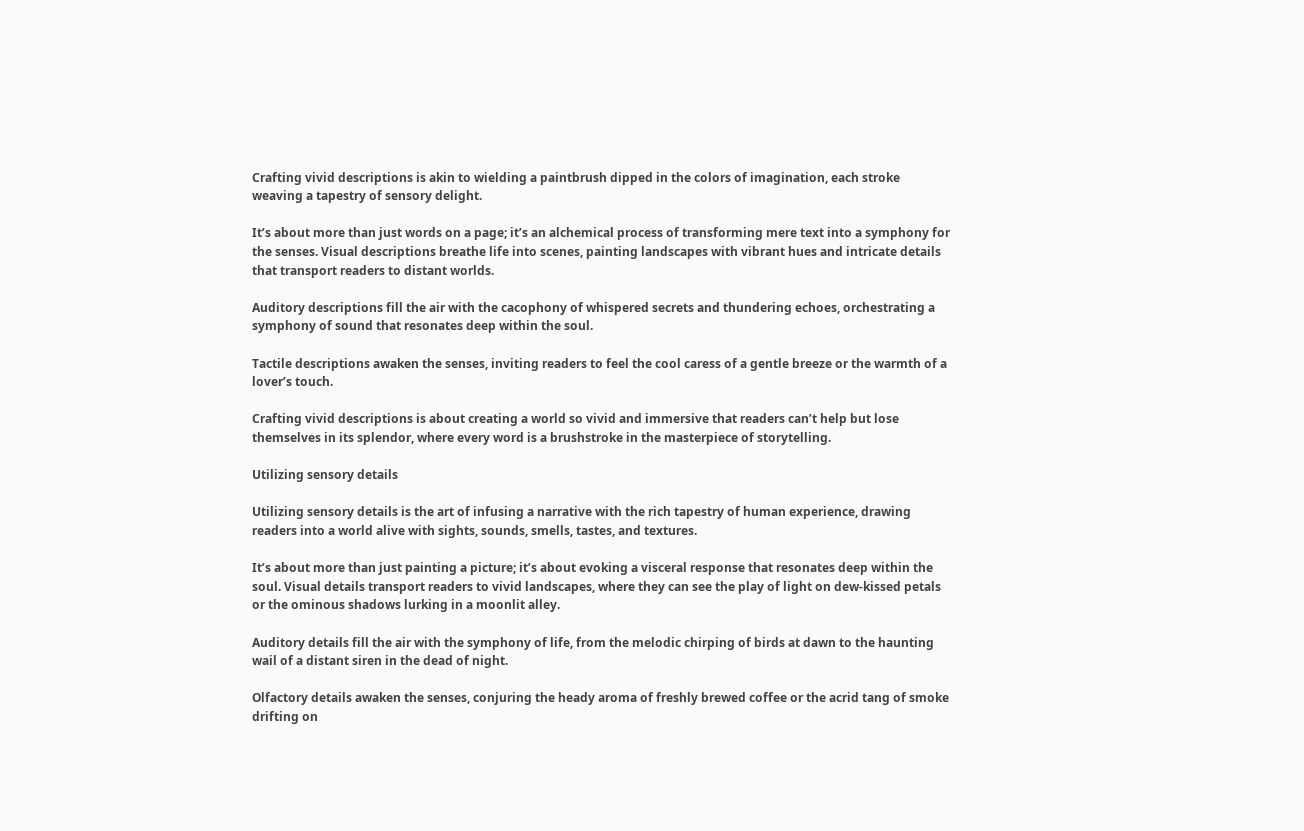Crafting vivid descriptions is akin to wielding a paintbrush dipped in the colors of imagination, each stroke weaving a tapestry of sensory delight.

It’s about more than just words on a page; it’s an alchemical process of transforming mere text into a symphony for the senses. Visual descriptions breathe life into scenes, painting landscapes with vibrant hues and intricate details that transport readers to distant worlds.

Auditory descriptions fill the air with the cacophony of whispered secrets and thundering echoes, orchestrating a symphony of sound that resonates deep within the soul.

Tactile descriptions awaken the senses, inviting readers to feel the cool caress of a gentle breeze or the warmth of a lover’s touch.

Crafting vivid descriptions is about creating a world so vivid and immersive that readers can’t help but lose themselves in its splendor, where every word is a brushstroke in the masterpiece of storytelling.

Utilizing sensory details

Utilizing sensory details is the art of infusing a narrative with the rich tapestry of human experience, drawing readers into a world alive with sights, sounds, smells, tastes, and textures.

It’s about more than just painting a picture; it’s about evoking a visceral response that resonates deep within the soul. Visual details transport readers to vivid landscapes, where they can see the play of light on dew-kissed petals or the ominous shadows lurking in a moonlit alley.

Auditory details fill the air with the symphony of life, from the melodic chirping of birds at dawn to the haunting wail of a distant siren in the dead of night.

Olfactory details awaken the senses, conjuring the heady aroma of freshly brewed coffee or the acrid tang of smoke drifting on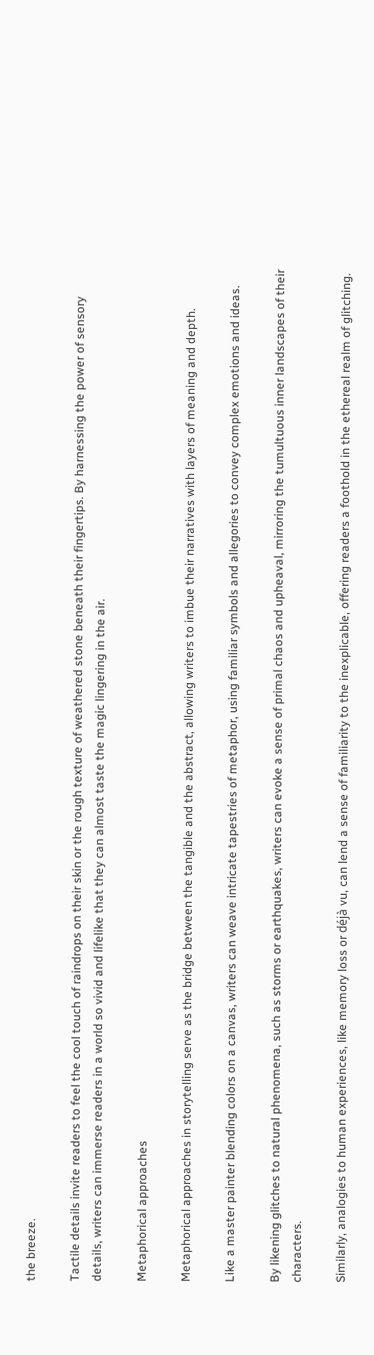the breeze.

Tactile details invite readers to feel the cool touch of raindrops on their skin or the rough texture of weathered stone beneath their fingertips. By harnessing the power of sensory details, writers can immerse readers in a world so vivid and lifelike that they can almost taste the magic lingering in the air.

Metaphorical approaches

Metaphorical approaches in storytelling serve as the bridge between the tangible and the abstract, allowing writers to imbue their narratives with layers of meaning and depth.

Like a master painter blending colors on a canvas, writers can weave intricate tapestries of metaphor, using familiar symbols and allegories to convey complex emotions and ideas.

By likening glitches to natural phenomena, such as storms or earthquakes, writers can evoke a sense of primal chaos and upheaval, mirroring the tumultuous inner landscapes of their characters.

Similarly, analogies to human experiences, like memory loss or déjà vu, can lend a sense of familiarity to the inexplicable, offering readers a foothold in the ethereal realm of glitching.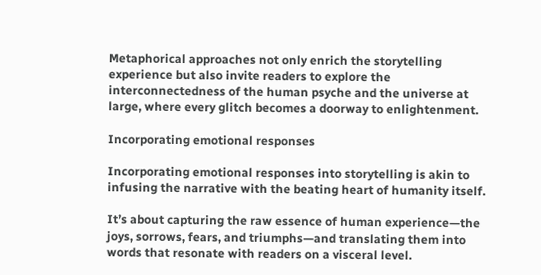Metaphorical approaches not only enrich the storytelling experience but also invite readers to explore the interconnectedness of the human psyche and the universe at large, where every glitch becomes a doorway to enlightenment.

Incorporating emotional responses

Incorporating emotional responses into storytelling is akin to infusing the narrative with the beating heart of humanity itself.

It’s about capturing the raw essence of human experience—the joys, sorrows, fears, and triumphs—and translating them into words that resonate with readers on a visceral level.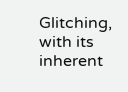Glitching, with its inherent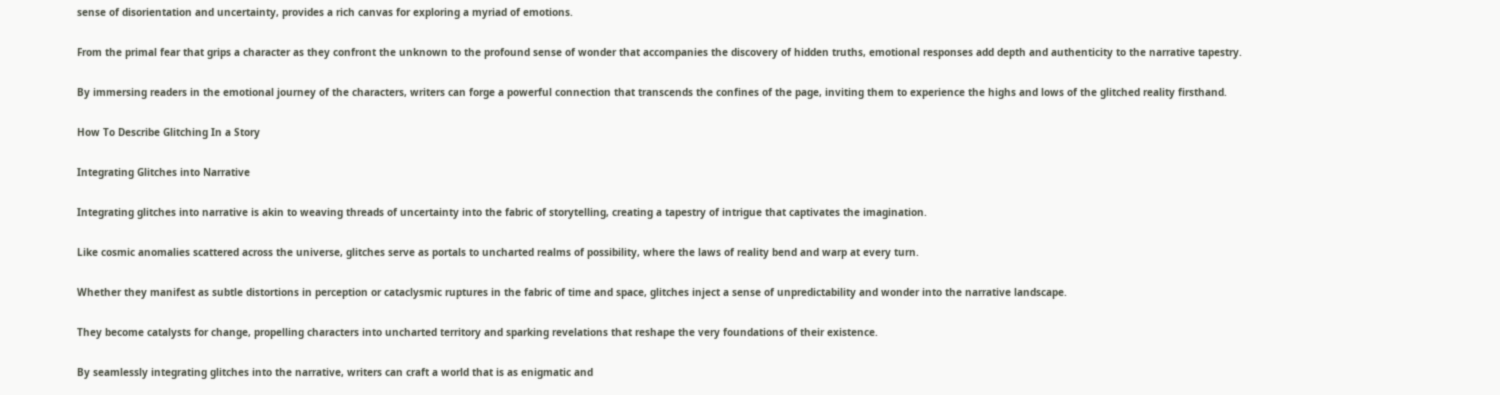sense of disorientation and uncertainty, provides a rich canvas for exploring a myriad of emotions.

From the primal fear that grips a character as they confront the unknown to the profound sense of wonder that accompanies the discovery of hidden truths, emotional responses add depth and authenticity to the narrative tapestry.

By immersing readers in the emotional journey of the characters, writers can forge a powerful connection that transcends the confines of the page, inviting them to experience the highs and lows of the glitched reality firsthand.

How To Describe Glitching In a Story

Integrating Glitches into Narrative

Integrating glitches into narrative is akin to weaving threads of uncertainty into the fabric of storytelling, creating a tapestry of intrigue that captivates the imagination.

Like cosmic anomalies scattered across the universe, glitches serve as portals to uncharted realms of possibility, where the laws of reality bend and warp at every turn.

Whether they manifest as subtle distortions in perception or cataclysmic ruptures in the fabric of time and space, glitches inject a sense of unpredictability and wonder into the narrative landscape.

They become catalysts for change, propelling characters into uncharted territory and sparking revelations that reshape the very foundations of their existence.

By seamlessly integrating glitches into the narrative, writers can craft a world that is as enigmatic and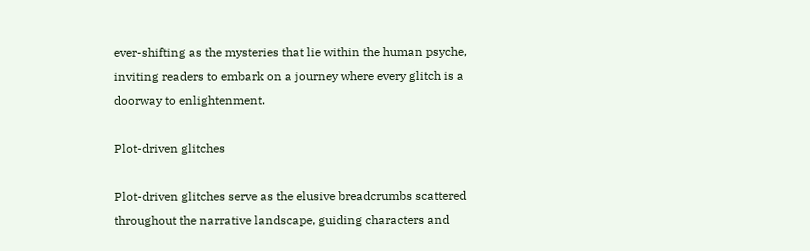ever-shifting as the mysteries that lie within the human psyche, inviting readers to embark on a journey where every glitch is a doorway to enlightenment.

Plot-driven glitches

Plot-driven glitches serve as the elusive breadcrumbs scattered throughout the narrative landscape, guiding characters and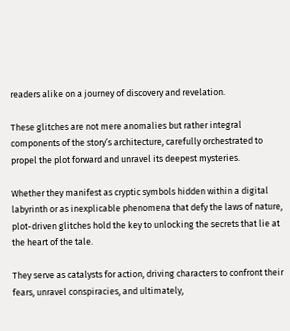readers alike on a journey of discovery and revelation.

These glitches are not mere anomalies but rather integral components of the story’s architecture, carefully orchestrated to propel the plot forward and unravel its deepest mysteries.

Whether they manifest as cryptic symbols hidden within a digital labyrinth or as inexplicable phenomena that defy the laws of nature, plot-driven glitches hold the key to unlocking the secrets that lie at the heart of the tale.

They serve as catalysts for action, driving characters to confront their fears, unravel conspiracies, and ultimately,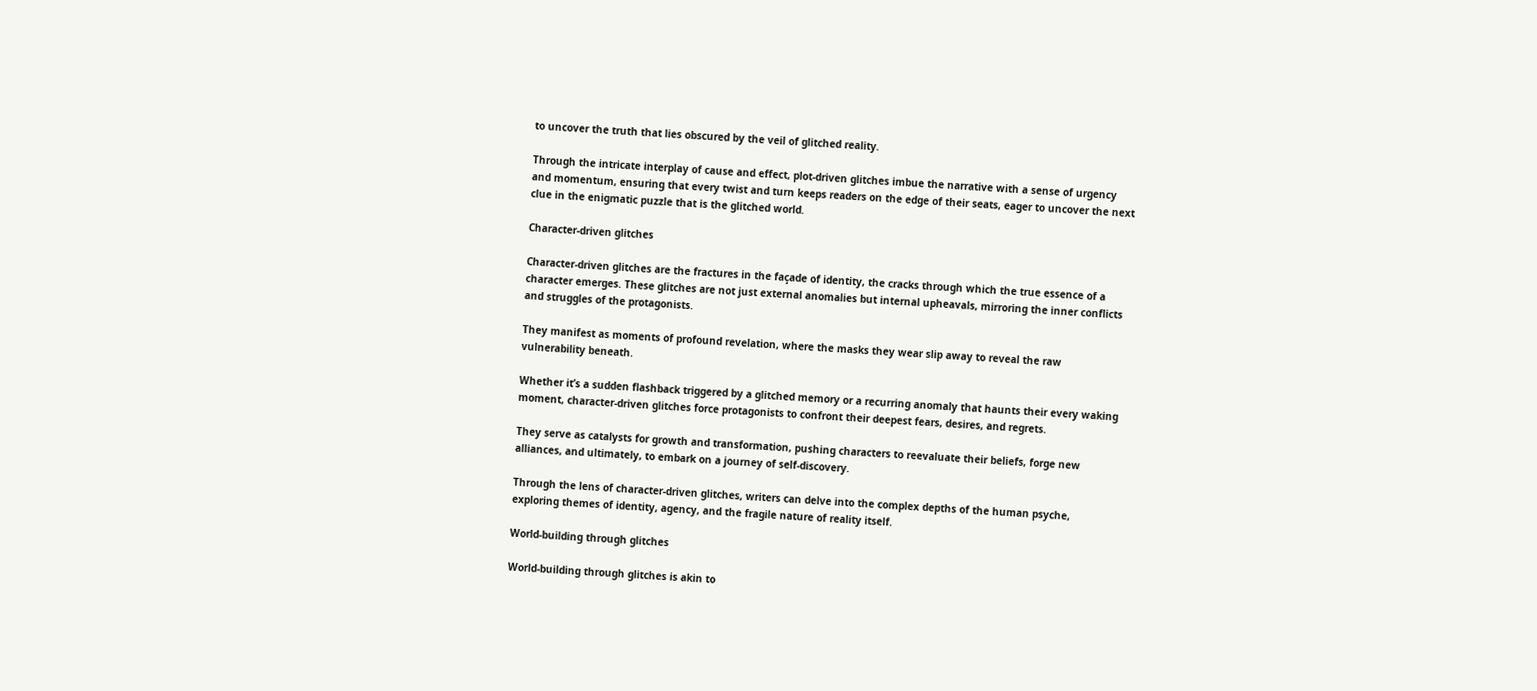to uncover the truth that lies obscured by the veil of glitched reality.

Through the intricate interplay of cause and effect, plot-driven glitches imbue the narrative with a sense of urgency and momentum, ensuring that every twist and turn keeps readers on the edge of their seats, eager to uncover the next clue in the enigmatic puzzle that is the glitched world.

Character-driven glitches

Character-driven glitches are the fractures in the façade of identity, the cracks through which the true essence of a character emerges. These glitches are not just external anomalies but internal upheavals, mirroring the inner conflicts and struggles of the protagonists.

They manifest as moments of profound revelation, where the masks they wear slip away to reveal the raw vulnerability beneath.

Whether it’s a sudden flashback triggered by a glitched memory or a recurring anomaly that haunts their every waking moment, character-driven glitches force protagonists to confront their deepest fears, desires, and regrets.

They serve as catalysts for growth and transformation, pushing characters to reevaluate their beliefs, forge new alliances, and ultimately, to embark on a journey of self-discovery.

Through the lens of character-driven glitches, writers can delve into the complex depths of the human psyche, exploring themes of identity, agency, and the fragile nature of reality itself.

World-building through glitches

World-building through glitches is akin to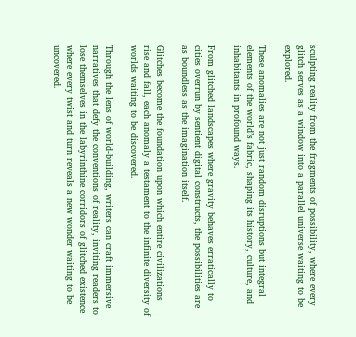sculpting reality from the fragments of possibility, where every glitch serves as a window into a parallel universe waiting to be explored.

These anomalies are not just random disruptions but integral elements of the world’s fabric, shaping its history, culture, and inhabitants in profound ways.

From glitched landscapes where gravity behaves erratically to cities overrun by sentient digital constructs, the possibilities are as boundless as the imagination itself.

Glitches become the foundation upon which entire civilizations rise and fall, each anomaly a testament to the infinite diversity of worlds waiting to be discovered.

Through the lens of world-building, writers can craft immersive narratives that defy the conventions of reality, inviting readers to lose themselves in the labyrinthine corridors of glitched existence where every twist and turn reveals a new wonder waiting to be uncovered.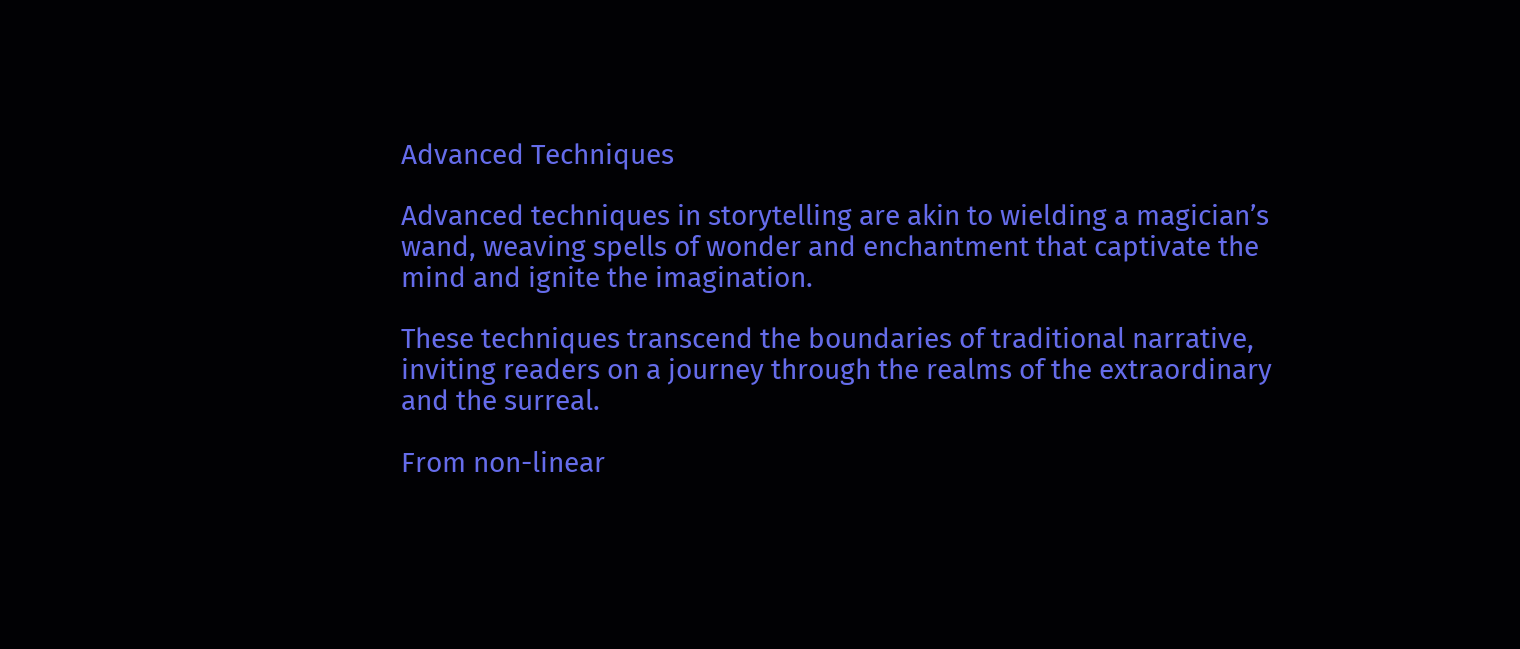Advanced Techniques

Advanced techniques in storytelling are akin to wielding a magician’s wand, weaving spells of wonder and enchantment that captivate the mind and ignite the imagination.

These techniques transcend the boundaries of traditional narrative, inviting readers on a journey through the realms of the extraordinary and the surreal.

From non-linear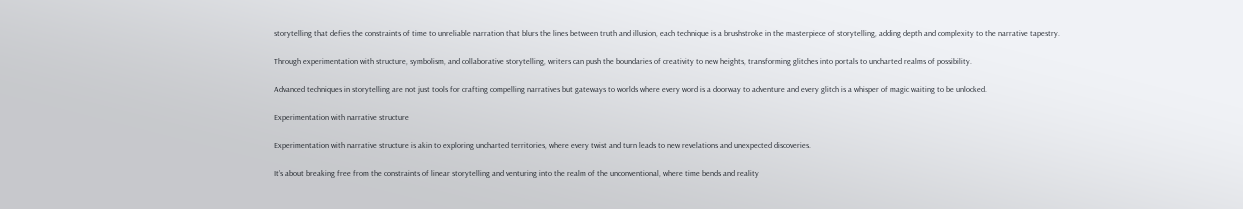storytelling that defies the constraints of time to unreliable narration that blurs the lines between truth and illusion, each technique is a brushstroke in the masterpiece of storytelling, adding depth and complexity to the narrative tapestry.

Through experimentation with structure, symbolism, and collaborative storytelling, writers can push the boundaries of creativity to new heights, transforming glitches into portals to uncharted realms of possibility.

Advanced techniques in storytelling are not just tools for crafting compelling narratives but gateways to worlds where every word is a doorway to adventure and every glitch is a whisper of magic waiting to be unlocked.

Experimentation with narrative structure

Experimentation with narrative structure is akin to exploring uncharted territories, where every twist and turn leads to new revelations and unexpected discoveries.

It’s about breaking free from the constraints of linear storytelling and venturing into the realm of the unconventional, where time bends and reality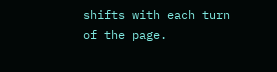shifts with each turn of the page.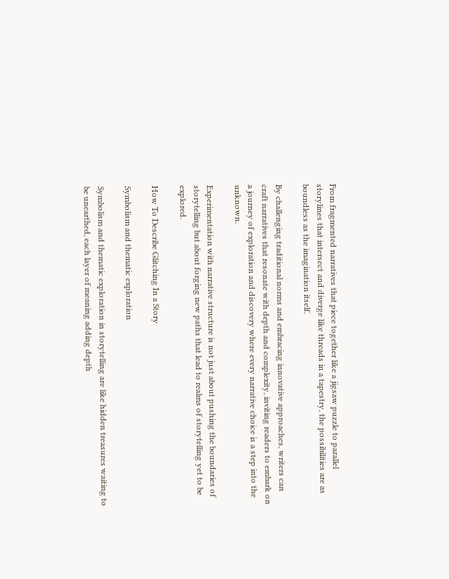From fragmented narratives that piece together like a jigsaw puzzle to parallel storylines that intersect and diverge like threads in a tapestry, the possibilities are as boundless as the imagination itself.

By challenging traditional norms and embracing innovative approaches, writers can craft narratives that resonate with depth and complexity, inviting readers to embark on a journey of exploration and discovery where every narrative choice is a step into the unknown.

Experimentation with narrative structure is not just about pushing the boundaries of storytelling but about forging new paths that lead to realms of storytelling yet to be explored.

How To Describe Glitching In a Story

Symbolism and thematic exploration

Symbolism and thematic exploration in storytelling are like hidden treasures waiting to be unearthed, each layer of meaning adding depth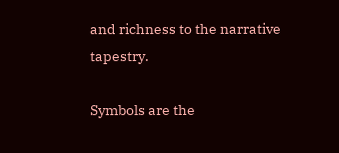and richness to the narrative tapestry.

Symbols are the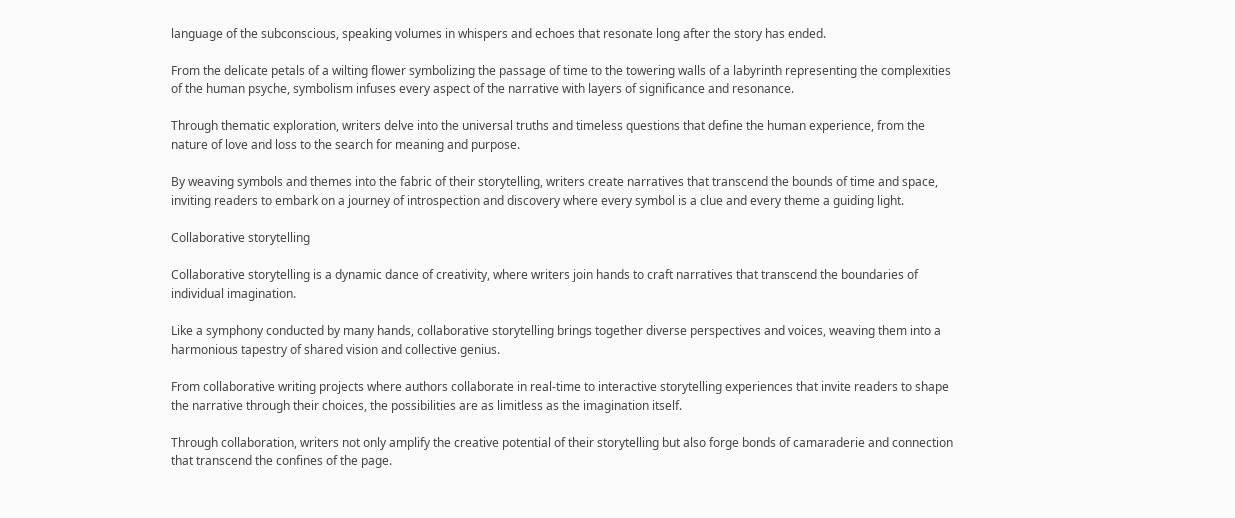language of the subconscious, speaking volumes in whispers and echoes that resonate long after the story has ended.

From the delicate petals of a wilting flower symbolizing the passage of time to the towering walls of a labyrinth representing the complexities of the human psyche, symbolism infuses every aspect of the narrative with layers of significance and resonance.

Through thematic exploration, writers delve into the universal truths and timeless questions that define the human experience, from the nature of love and loss to the search for meaning and purpose.

By weaving symbols and themes into the fabric of their storytelling, writers create narratives that transcend the bounds of time and space, inviting readers to embark on a journey of introspection and discovery where every symbol is a clue and every theme a guiding light.

Collaborative storytelling

Collaborative storytelling is a dynamic dance of creativity, where writers join hands to craft narratives that transcend the boundaries of individual imagination.

Like a symphony conducted by many hands, collaborative storytelling brings together diverse perspectives and voices, weaving them into a harmonious tapestry of shared vision and collective genius.

From collaborative writing projects where authors collaborate in real-time to interactive storytelling experiences that invite readers to shape the narrative through their choices, the possibilities are as limitless as the imagination itself.

Through collaboration, writers not only amplify the creative potential of their storytelling but also forge bonds of camaraderie and connection that transcend the confines of the page.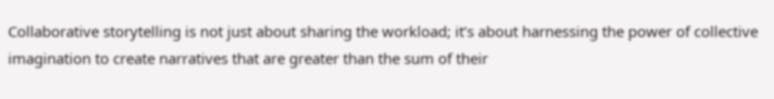Collaborative storytelling is not just about sharing the workload; it’s about harnessing the power of collective imagination to create narratives that are greater than the sum of their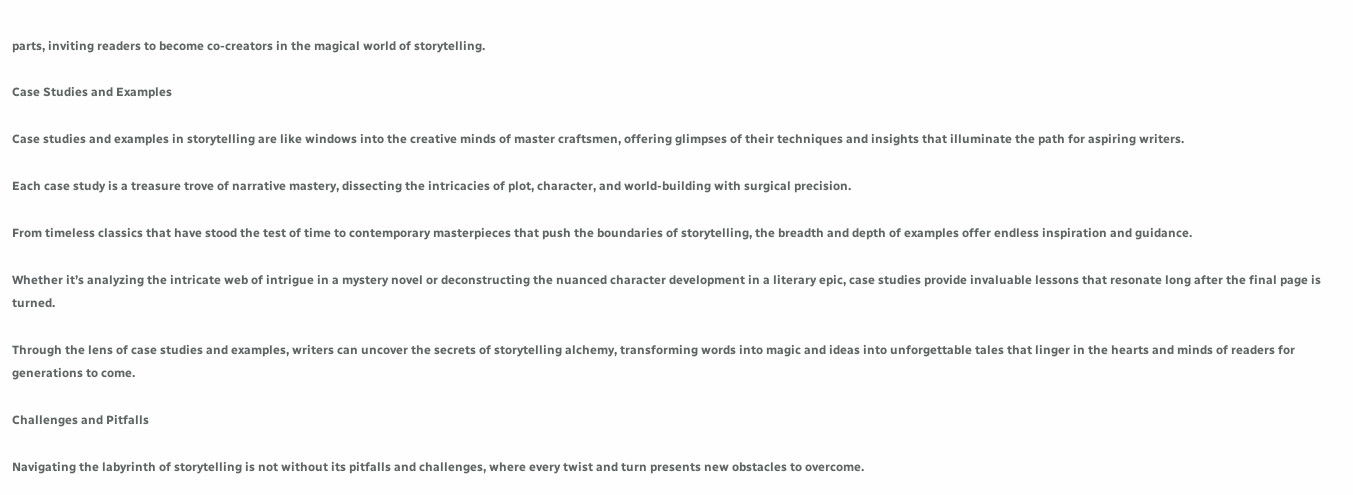parts, inviting readers to become co-creators in the magical world of storytelling.

Case Studies and Examples

Case studies and examples in storytelling are like windows into the creative minds of master craftsmen, offering glimpses of their techniques and insights that illuminate the path for aspiring writers.

Each case study is a treasure trove of narrative mastery, dissecting the intricacies of plot, character, and world-building with surgical precision.

From timeless classics that have stood the test of time to contemporary masterpieces that push the boundaries of storytelling, the breadth and depth of examples offer endless inspiration and guidance.

Whether it’s analyzing the intricate web of intrigue in a mystery novel or deconstructing the nuanced character development in a literary epic, case studies provide invaluable lessons that resonate long after the final page is turned.

Through the lens of case studies and examples, writers can uncover the secrets of storytelling alchemy, transforming words into magic and ideas into unforgettable tales that linger in the hearts and minds of readers for generations to come.

Challenges and Pitfalls

Navigating the labyrinth of storytelling is not without its pitfalls and challenges, where every twist and turn presents new obstacles to overcome.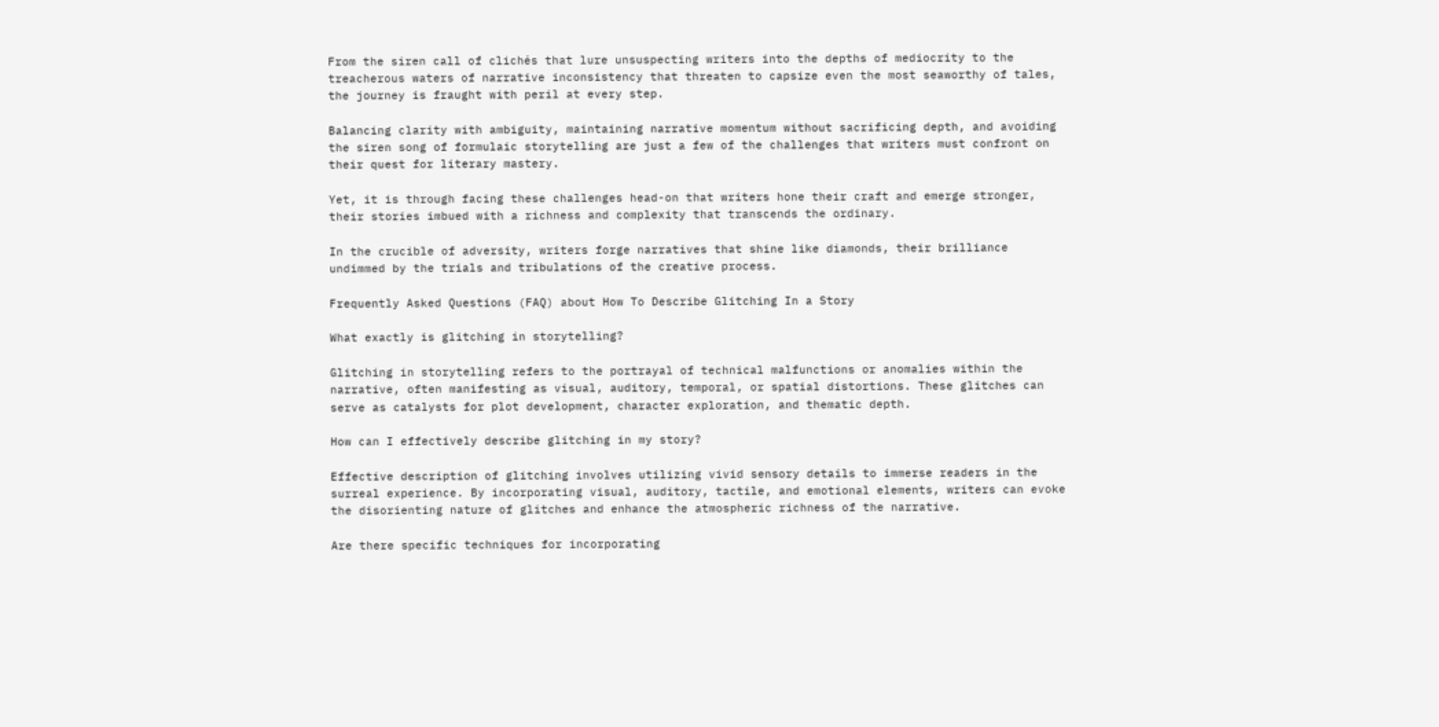From the siren call of clichés that lure unsuspecting writers into the depths of mediocrity to the treacherous waters of narrative inconsistency that threaten to capsize even the most seaworthy of tales, the journey is fraught with peril at every step.

Balancing clarity with ambiguity, maintaining narrative momentum without sacrificing depth, and avoiding the siren song of formulaic storytelling are just a few of the challenges that writers must confront on their quest for literary mastery.

Yet, it is through facing these challenges head-on that writers hone their craft and emerge stronger, their stories imbued with a richness and complexity that transcends the ordinary.

In the crucible of adversity, writers forge narratives that shine like diamonds, their brilliance undimmed by the trials and tribulations of the creative process.

Frequently Asked Questions (FAQ) about How To Describe Glitching In a Story

What exactly is glitching in storytelling?

Glitching in storytelling refers to the portrayal of technical malfunctions or anomalies within the narrative, often manifesting as visual, auditory, temporal, or spatial distortions. These glitches can serve as catalysts for plot development, character exploration, and thematic depth.

How can I effectively describe glitching in my story?

Effective description of glitching involves utilizing vivid sensory details to immerse readers in the surreal experience. By incorporating visual, auditory, tactile, and emotional elements, writers can evoke the disorienting nature of glitches and enhance the atmospheric richness of the narrative.

Are there specific techniques for incorporating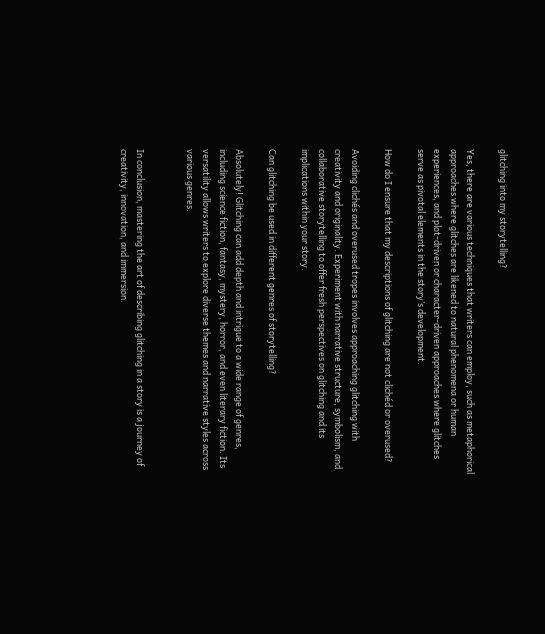glitching into my storytelling?

Yes, there are various techniques that writers can employ, such as metaphorical approaches where glitches are likened to natural phenomena or human experiences, and plot-driven or character-driven approaches where glitches serve as pivotal elements in the story’s development.

How do I ensure that my descriptions of glitching are not clichéd or overused?

Avoiding clichés and overused tropes involves approaching glitching with creativity and originality. Experiment with narrative structure, symbolism, and collaborative storytelling to offer fresh perspectives on glitching and its implications within your story.

Can glitching be used in different genres of storytelling?

Absolutely! Glitching can add depth and intrigue to a wide range of genres, including science fiction, fantasy, mystery, horror, and even literary fiction. Its versatility allows writers to explore diverse themes and narrative styles across various genres.


In conclusion, mastering the art of describing glitching in a story is a journey of creativity, innovation, and immersion.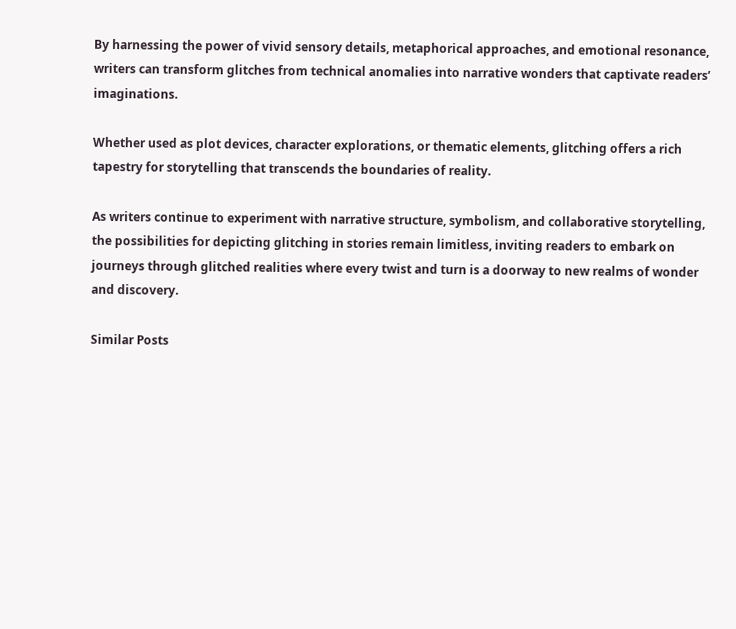By harnessing the power of vivid sensory details, metaphorical approaches, and emotional resonance, writers can transform glitches from technical anomalies into narrative wonders that captivate readers’ imaginations.

Whether used as plot devices, character explorations, or thematic elements, glitching offers a rich tapestry for storytelling that transcends the boundaries of reality.

As writers continue to experiment with narrative structure, symbolism, and collaborative storytelling, the possibilities for depicting glitching in stories remain limitless, inviting readers to embark on journeys through glitched realities where every twist and turn is a doorway to new realms of wonder and discovery.

Similar Posts